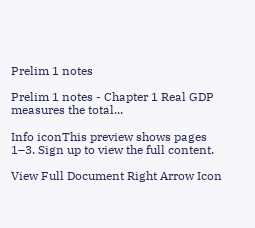Prelim 1 notes

Prelim 1 notes - Chapter 1 Real GDP measures the total...

Info iconThis preview shows pages 1–3. Sign up to view the full content.

View Full Document Right Arrow Icon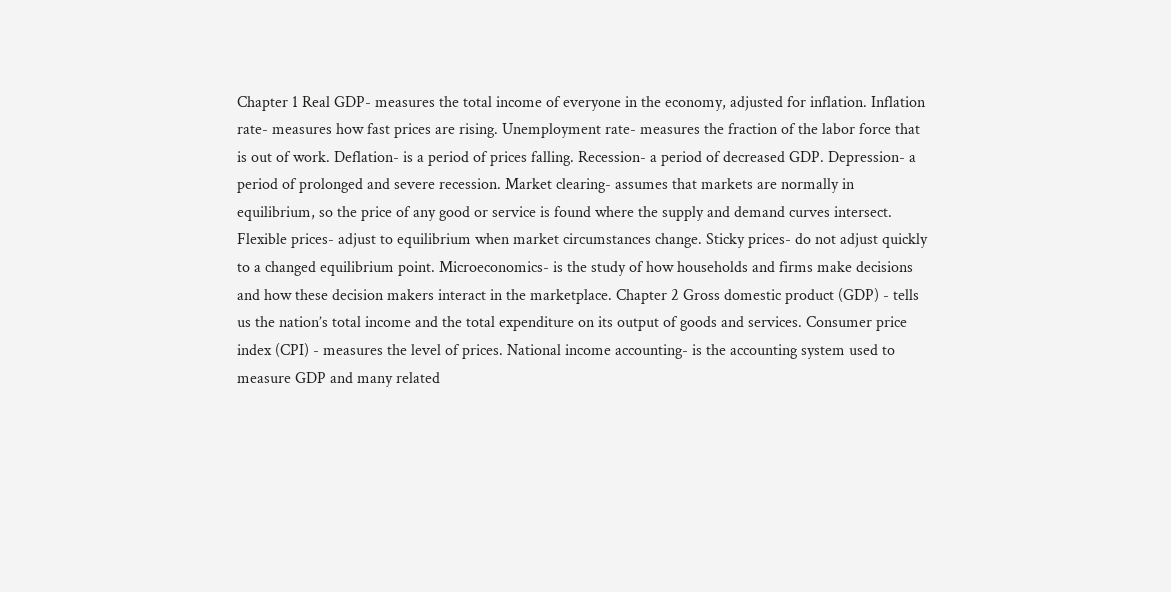Chapter 1 Real GDP- measures the total income of everyone in the economy, adjusted for inflation. Inflation rate- measures how fast prices are rising. Unemployment rate- measures the fraction of the labor force that is out of work. Deflation- is a period of prices falling. Recession- a period of decreased GDP. Depression- a period of prolonged and severe recession. Market clearing- assumes that markets are normally in equilibrium, so the price of any good or service is found where the supply and demand curves intersect. Flexible prices- adjust to equilibrium when market circumstances change. Sticky prices- do not adjust quickly to a changed equilibrium point. Microeconomics- is the study of how households and firms make decisions and how these decision makers interact in the marketplace. Chapter 2 Gross domestic product (GDP) - tells us the nation’s total income and the total expenditure on its output of goods and services. Consumer price index (CPI) - measures the level of prices. National income accounting- is the accounting system used to measure GDP and many related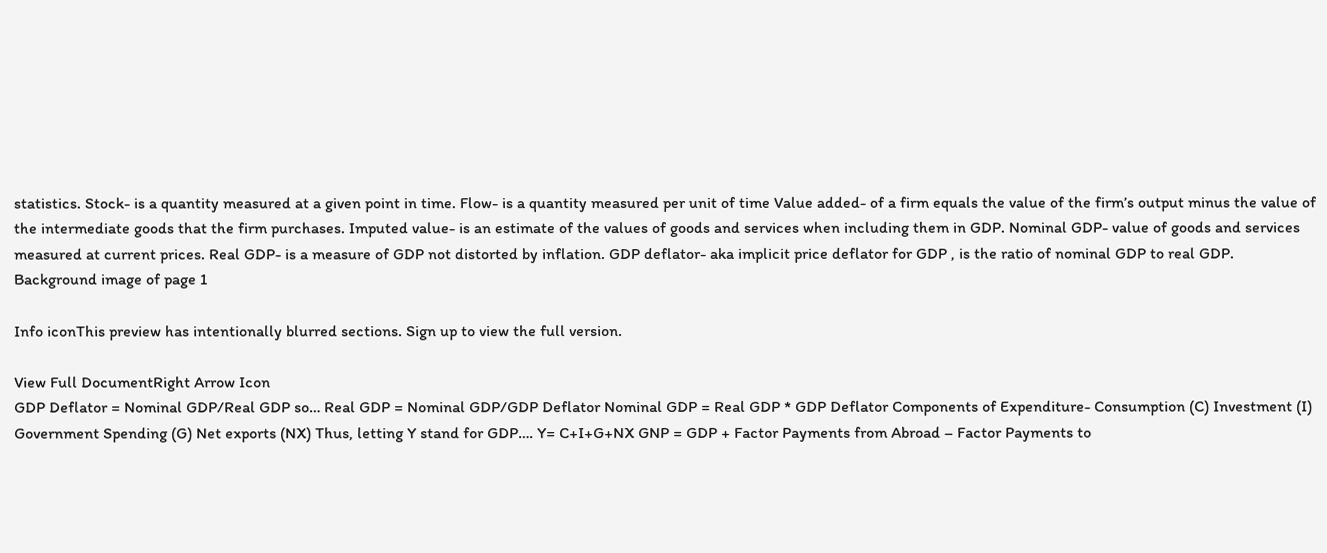statistics. Stock- is a quantity measured at a given point in time. Flow- is a quantity measured per unit of time Value added- of a firm equals the value of the firm’s output minus the value of the intermediate goods that the firm purchases. Imputed value- is an estimate of the values of goods and services when including them in GDP. Nominal GDP- value of goods and services measured at current prices. Real GDP- is a measure of GDP not distorted by inflation. GDP deflator- aka implicit price deflator for GDP , is the ratio of nominal GDP to real GDP.
Background image of page 1

Info iconThis preview has intentionally blurred sections. Sign up to view the full version.

View Full DocumentRight Arrow Icon
GDP Deflator = Nominal GDP/Real GDP so… Real GDP = Nominal GDP/GDP Deflator Nominal GDP = Real GDP * GDP Deflator Components of Expenditure- Consumption (C) Investment (I) Government Spending (G) Net exports (NX) Thus, letting Y stand for GDP…. Y= C+I+G+NX GNP = GDP + Factor Payments from Abroad – Factor Payments to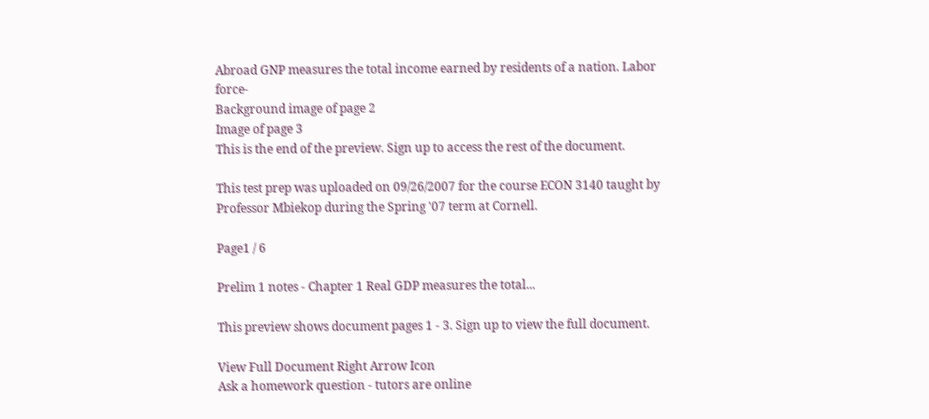Abroad GNP measures the total income earned by residents of a nation. Labor force-
Background image of page 2
Image of page 3
This is the end of the preview. Sign up to access the rest of the document.

This test prep was uploaded on 09/26/2007 for the course ECON 3140 taught by Professor Mbiekop during the Spring '07 term at Cornell.

Page1 / 6

Prelim 1 notes - Chapter 1 Real GDP measures the total...

This preview shows document pages 1 - 3. Sign up to view the full document.

View Full Document Right Arrow Icon
Ask a homework question - tutors are online